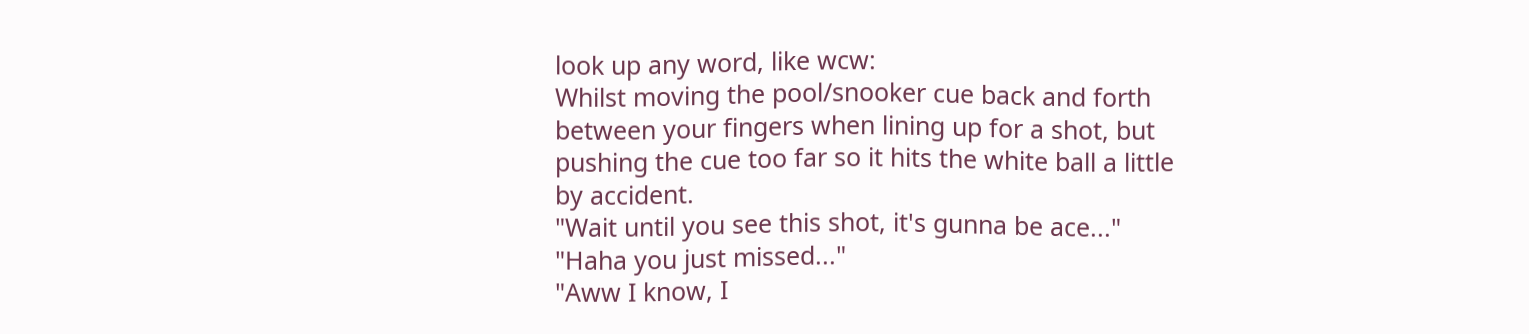look up any word, like wcw:
Whilst moving the pool/snooker cue back and forth between your fingers when lining up for a shot, but pushing the cue too far so it hits the white ball a little by accident.
"Wait until you see this shot, it's gunna be ace..."
"Haha you just missed..."
"Aww I know, I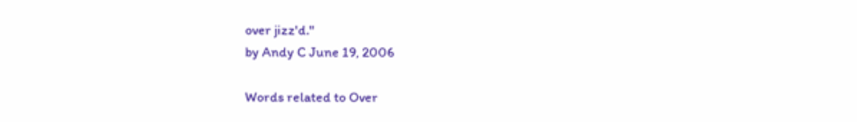over jizz'd."
by Andy C June 19, 2006

Words related to Over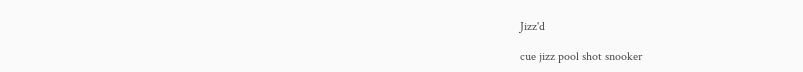Jizz'd

cue jizz pool shot snooker